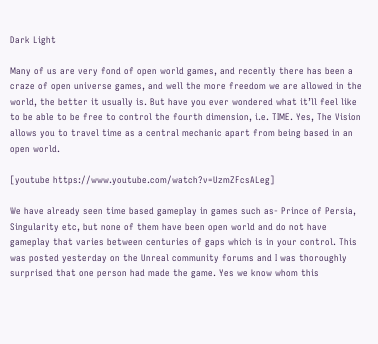Dark Light

Many of us are very fond of open world games, and recently there has been a craze of open universe games, and well the more freedom we are allowed in the world, the better it usually is. But have you ever wondered what it’ll feel like to be able to be free to control the fourth dimension, i.e. TIME. Yes, The Vision allows you to travel time as a central mechanic apart from being based in an open world.

[youtube https://www.youtube.com/watch?v=UzmZFcsALeg]

We have already seen time based gameplay in games such as- Prince of Persia, Singularity etc, but none of them have been open world and do not have gameplay that varies between centuries of gaps which is in your control. This was posted yesterday on the Unreal community forums and I was thoroughly surprised that one person had made the game. Yes we know whom this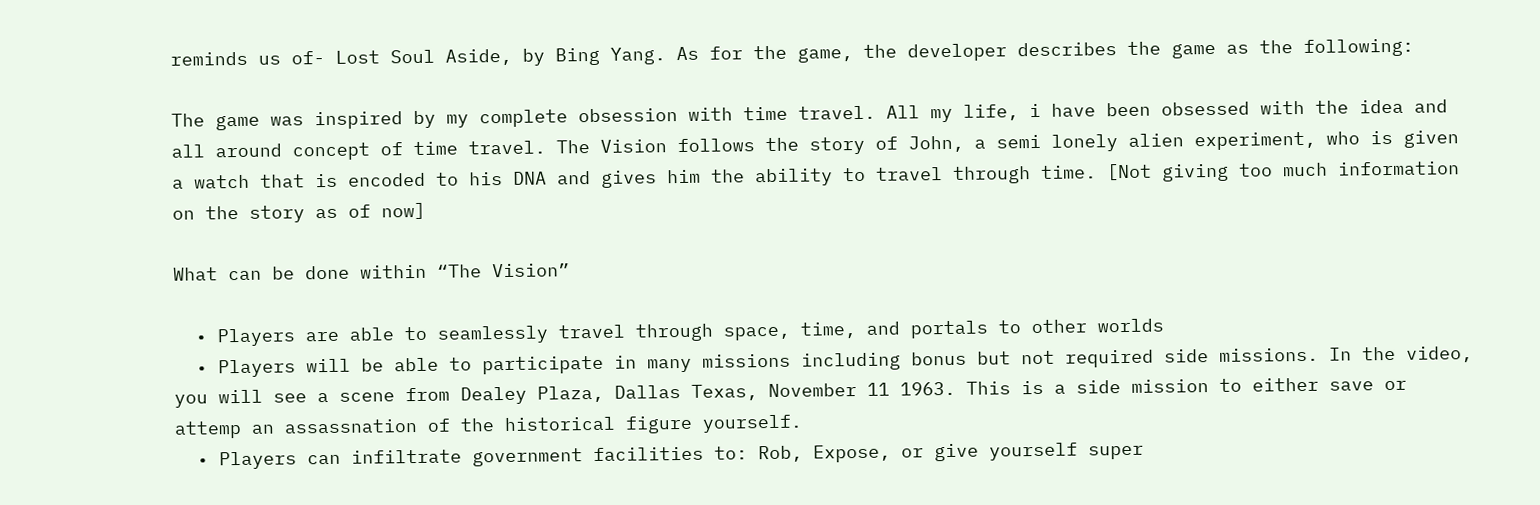reminds us of- Lost Soul Aside, by Bing Yang. As for the game, the developer describes the game as the following:

The game was inspired by my complete obsession with time travel. All my life, i have been obsessed with the idea and all around concept of time travel. The Vision follows the story of John, a semi lonely alien experiment, who is given a watch that is encoded to his DNA and gives him the ability to travel through time. [Not giving too much information on the story as of now]

What can be done within “The Vision”

  • Players are able to seamlessly travel through space, time, and portals to other worlds
  • Players will be able to participate in many missions including bonus but not required side missions. In the video, you will see a scene from Dealey Plaza, Dallas Texas, November 11 1963. This is a side mission to either save or attemp an assassnation of the historical figure yourself.
  • Players can infiltrate government facilities to: Rob, Expose, or give yourself super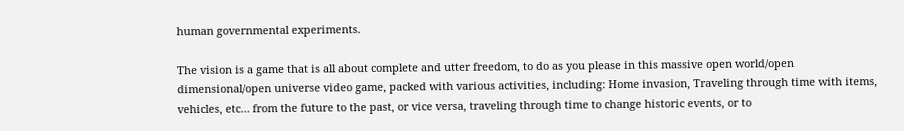human governmental experiments.

The vision is a game that is all about complete and utter freedom, to do as you please in this massive open world/open dimensional/open universe video game, packed with various activities, including: Home invasion, Traveling through time with items, vehicles, etc… from the future to the past, or vice versa, traveling through time to change historic events, or to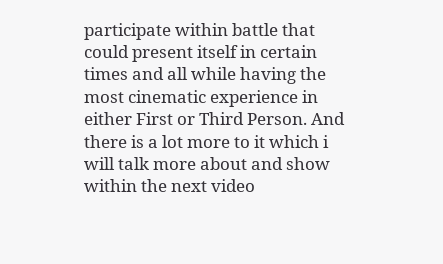participate within battle that could present itself in certain times and all while having the most cinematic experience in either First or Third Person. And there is a lot more to it which i will talk more about and show within the next video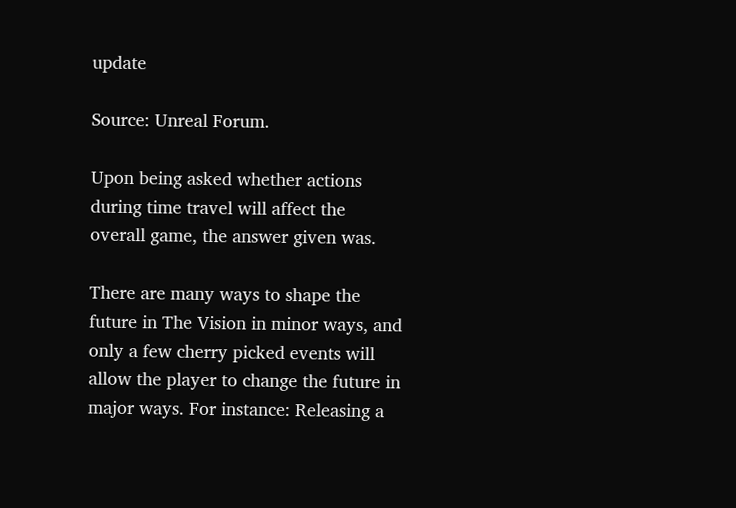update

Source: Unreal Forum.

Upon being asked whether actions during time travel will affect the overall game, the answer given was.

There are many ways to shape the future in The Vision in minor ways, and only a few cherry picked events will allow the player to change the future in major ways. For instance: Releasing a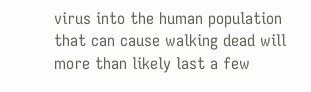virus into the human population that can cause walking dead will more than likely last a few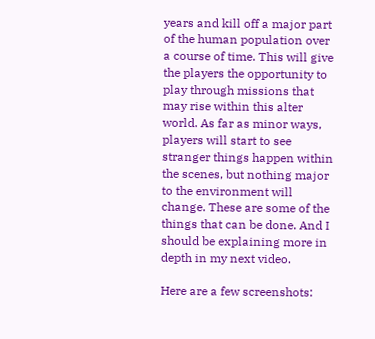years and kill off a major part of the human population over a course of time. This will give the players the opportunity to play through missions that may rise within this alter world. As far as minor ways, players will start to see stranger things happen within the scenes, but nothing major to the environment will change. These are some of the things that can be done. And I should be explaining more in depth in my next video.

Here are a few screenshots: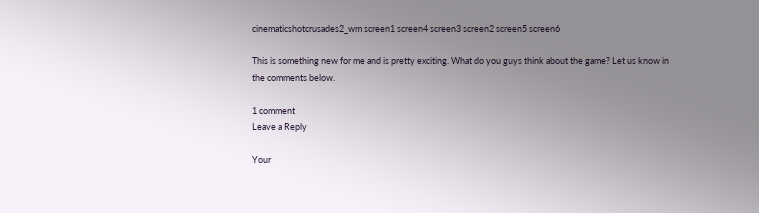cinematicshotcrusades2_wm screen1 screen4 screen3 screen2 screen5 screen6

This is something new for me and is pretty exciting. What do you guys think about the game? Let us know in the comments below.

1 comment
Leave a Reply

Your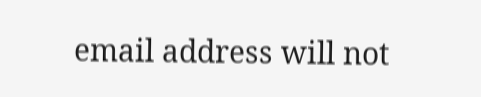email address will not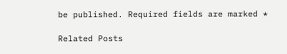be published. Required fields are marked *

Related Posts